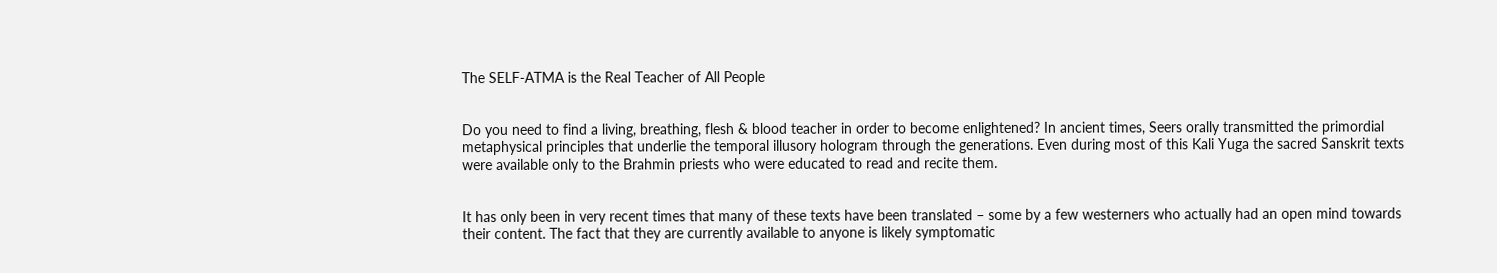The SELF-ATMA is the Real Teacher of All People


Do you need to find a living, breathing, flesh & blood teacher in order to become enlightened? In ancient times, Seers orally transmitted the primordial metaphysical principles that underlie the temporal illusory hologram through the generations. Even during most of this Kali Yuga the sacred Sanskrit texts were available only to the Brahmin priests who were educated to read and recite them.


It has only been in very recent times that many of these texts have been translated – some by a few westerners who actually had an open mind towards their content. The fact that they are currently available to anyone is likely symptomatic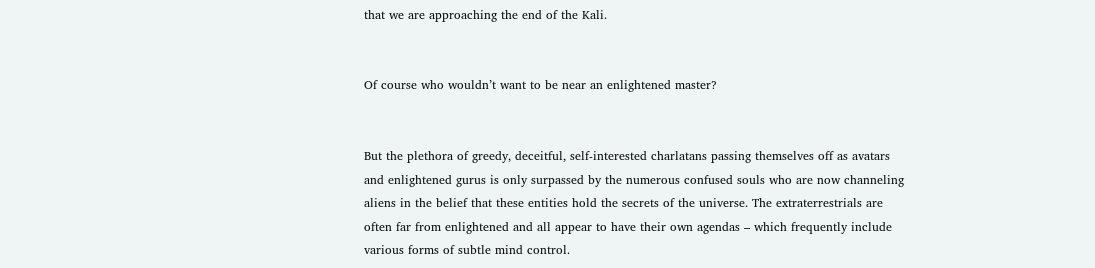that we are approaching the end of the Kali.


Of course who wouldn’t want to be near an enlightened master?


But the plethora of greedy, deceitful, self-interested charlatans passing themselves off as avatars and enlightened gurus is only surpassed by the numerous confused souls who are now channeling aliens in the belief that these entities hold the secrets of the universe. The extraterrestrials are often far from enlightened and all appear to have their own agendas – which frequently include various forms of subtle mind control.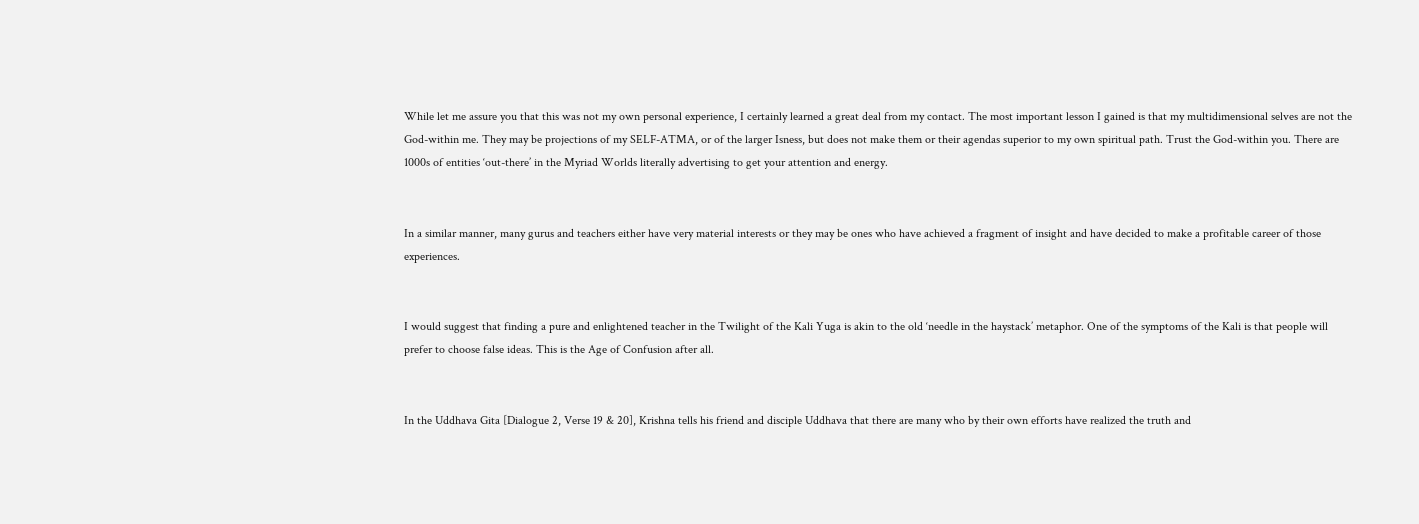While let me assure you that this was not my own personal experience, I certainly learned a great deal from my contact. The most important lesson I gained is that my multidimensional selves are not the God-within me. They may be projections of my SELF-ATMA, or of the larger Isness, but does not make them or their agendas superior to my own spiritual path. Trust the God-within you. There are 1000s of entities ‘out-there’ in the Myriad Worlds literally advertising to get your attention and energy.


In a similar manner, many gurus and teachers either have very material interests or they may be ones who have achieved a fragment of insight and have decided to make a profitable career of those experiences.


I would suggest that finding a pure and enlightened teacher in the Twilight of the Kali Yuga is akin to the old ‘needle in the haystack’ metaphor. One of the symptoms of the Kali is that people will prefer to choose false ideas. This is the Age of Confusion after all.


In the Uddhava Gita [Dialogue 2, Verse 19 & 20], Krishna tells his friend and disciple Uddhava that there are many who by their own efforts have realized the truth and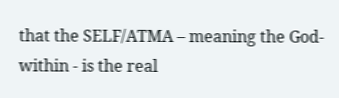that the SELF/ATMA – meaning the God-within - is the real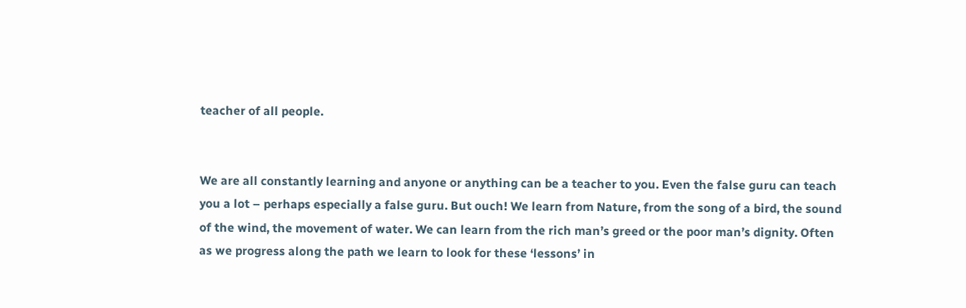teacher of all people.


We are all constantly learning and anyone or anything can be a teacher to you. Even the false guru can teach you a lot – perhaps especially a false guru. But ouch! We learn from Nature, from the song of a bird, the sound of the wind, the movement of water. We can learn from the rich man’s greed or the poor man’s dignity. Often as we progress along the path we learn to look for these ‘lessons’ in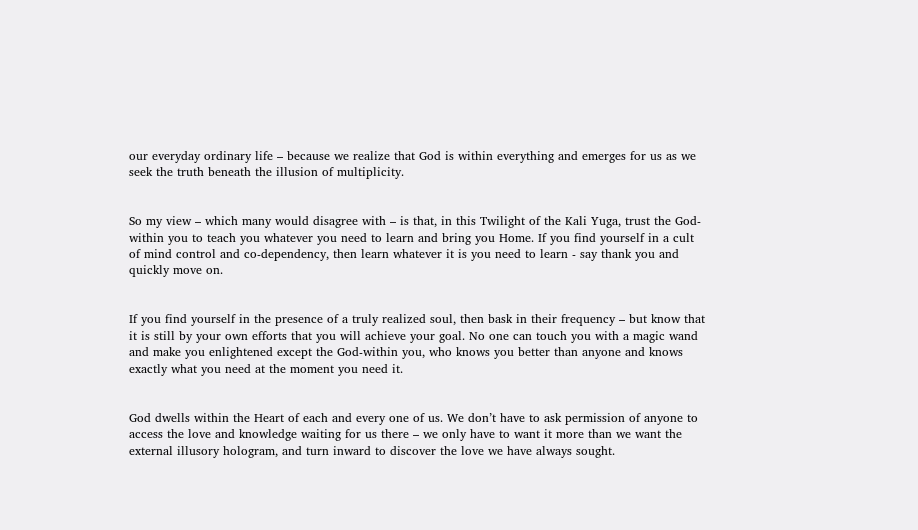our everyday ordinary life – because we realize that God is within everything and emerges for us as we seek the truth beneath the illusion of multiplicity.


So my view – which many would disagree with – is that, in this Twilight of the Kali Yuga, trust the God-within you to teach you whatever you need to learn and bring you Home. If you find yourself in a cult of mind control and co-dependency, then learn whatever it is you need to learn - say thank you and quickly move on.


If you find yourself in the presence of a truly realized soul, then bask in their frequency – but know that it is still by your own efforts that you will achieve your goal. No one can touch you with a magic wand and make you enlightened except the God-within you, who knows you better than anyone and knows exactly what you need at the moment you need it.


God dwells within the Heart of each and every one of us. We don’t have to ask permission of anyone to access the love and knowledge waiting for us there – we only have to want it more than we want the external illusory hologram, and turn inward to discover the love we have always sought.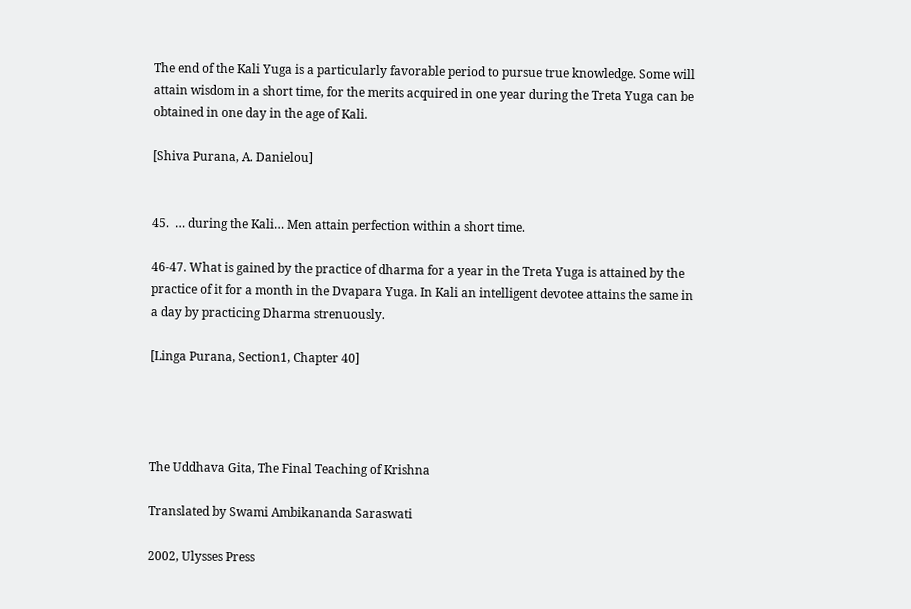The end of the Kali Yuga is a particularly favorable period to pursue true knowledge. Some will attain wisdom in a short time, for the merits acquired in one year during the Treta Yuga can be obtained in one day in the age of Kali.

[Shiva Purana, A. Danielou]


45.  … during the Kali… Men attain perfection within a short time.

46-47. What is gained by the practice of dharma for a year in the Treta Yuga is attained by the practice of it for a month in the Dvapara Yuga. In Kali an intelligent devotee attains the same in a day by practicing Dharma strenuously.

[Linga Purana, Section1, Chapter 40]




The Uddhava Gita, The Final Teaching of Krishna

Translated by Swami Ambikananda Saraswati

2002, Ulysses Press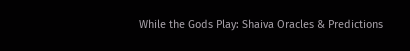While the Gods Play: Shaiva Oracles & Predictions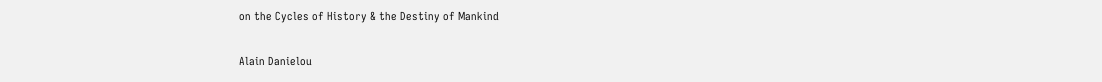on the Cycles of History & the Destiny of Mankind

Alain Danielou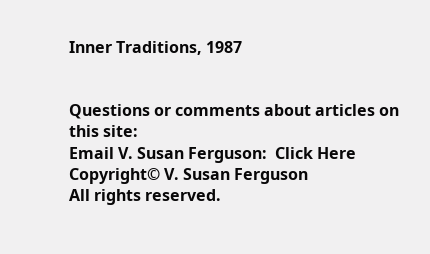Inner Traditions, 1987


Questions or comments about articles on this site:
Email V. Susan Ferguson:  Click Here
Copyright© V. Susan Ferguson
All rights reserved.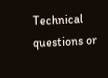Technical questions or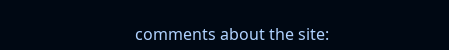comments about the site: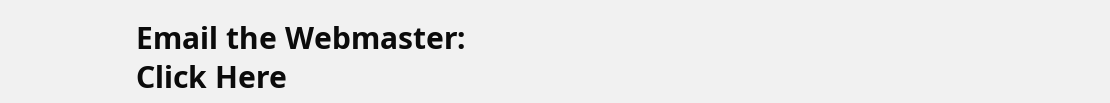Email the Webmaster:
Click Here